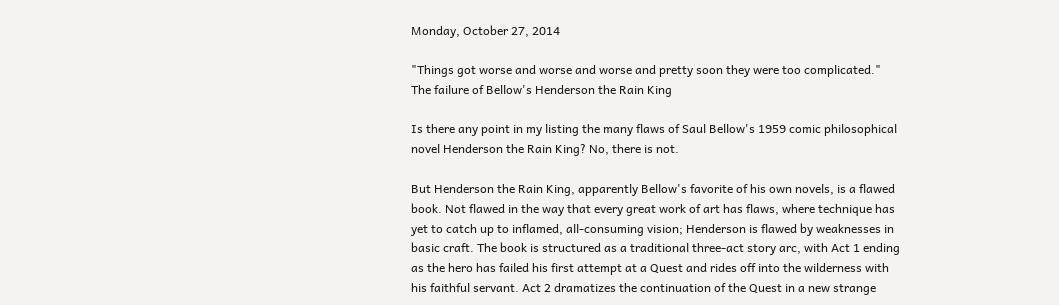Monday, October 27, 2014

"Things got worse and worse and worse and pretty soon they were too complicated." The failure of Bellow's Henderson the Rain King

Is there any point in my listing the many flaws of Saul Bellow's 1959 comic philosophical novel Henderson the Rain King? No, there is not.

But Henderson the Rain King, apparently Bellow's favorite of his own novels, is a flawed book. Not flawed in the way that every great work of art has flaws, where technique has yet to catch up to inflamed, all-consuming vision; Henderson is flawed by weaknesses in basic craft. The book is structured as a traditional three-act story arc, with Act 1 ending as the hero has failed his first attempt at a Quest and rides off into the wilderness with his faithful servant. Act 2 dramatizes the continuation of the Quest in a new strange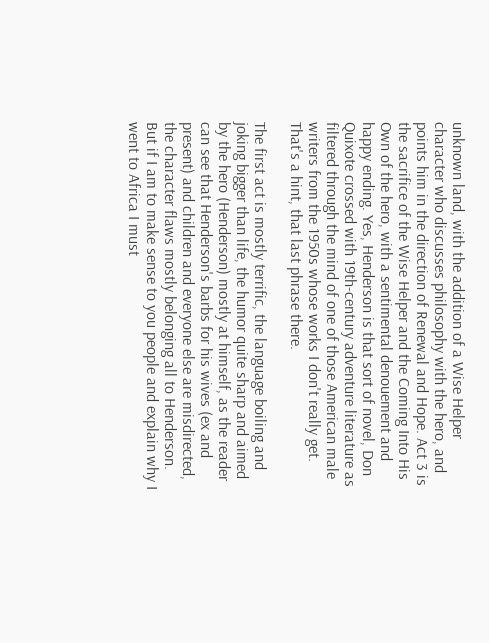unknown land, with the addition of a Wise Helper character who discusses philosophy with the hero, and points him in the direction of Renewal and Hope. Act 3 is the sacrifice of the Wise Helper and the Coming Into His Own of the hero, with a sentimental denouement and happy ending. Yes, Henderson is that sort of novel, Don Quixote crossed with 19th-century adventure literature as filtered through the mind of one of those American male writers from the 1950s whose works I don't really get. That's a hint, that last phrase there.

The first act is mostly terrific, the language boiling and joking bigger than life, the humor quite sharp and aimed by the hero (Henderson) mostly at himself, as the reader can see that Henderson's barbs for his wives (ex and present) and children and everyone else are misdirected, the character flaws mostly belonging all to Henderson.
But if I am to make sense to you people and explain why I went to Africa I must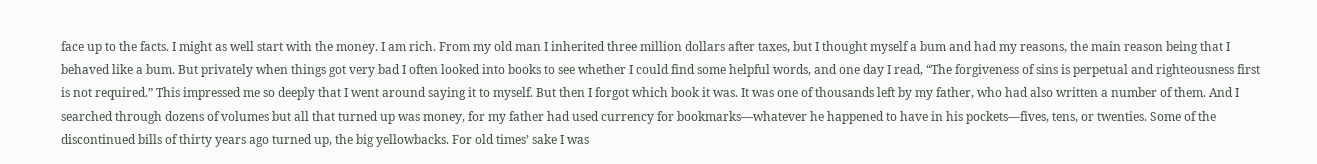face up to the facts. I might as well start with the money. I am rich. From my old man I inherited three million dollars after taxes, but I thought myself a bum and had my reasons, the main reason being that I behaved like a bum. But privately when things got very bad I often looked into books to see whether I could find some helpful words, and one day I read, “The forgiveness of sins is perpetual and righteousness first is not required.” This impressed me so deeply that I went around saying it to myself. But then I forgot which book it was. It was one of thousands left by my father, who had also written a number of them. And I searched through dozens of volumes but all that turned up was money, for my father had used currency for bookmarks—whatever he happened to have in his pockets—fives, tens, or twenties. Some of the discontinued bills of thirty years ago turned up, the big yellowbacks. For old times’ sake I was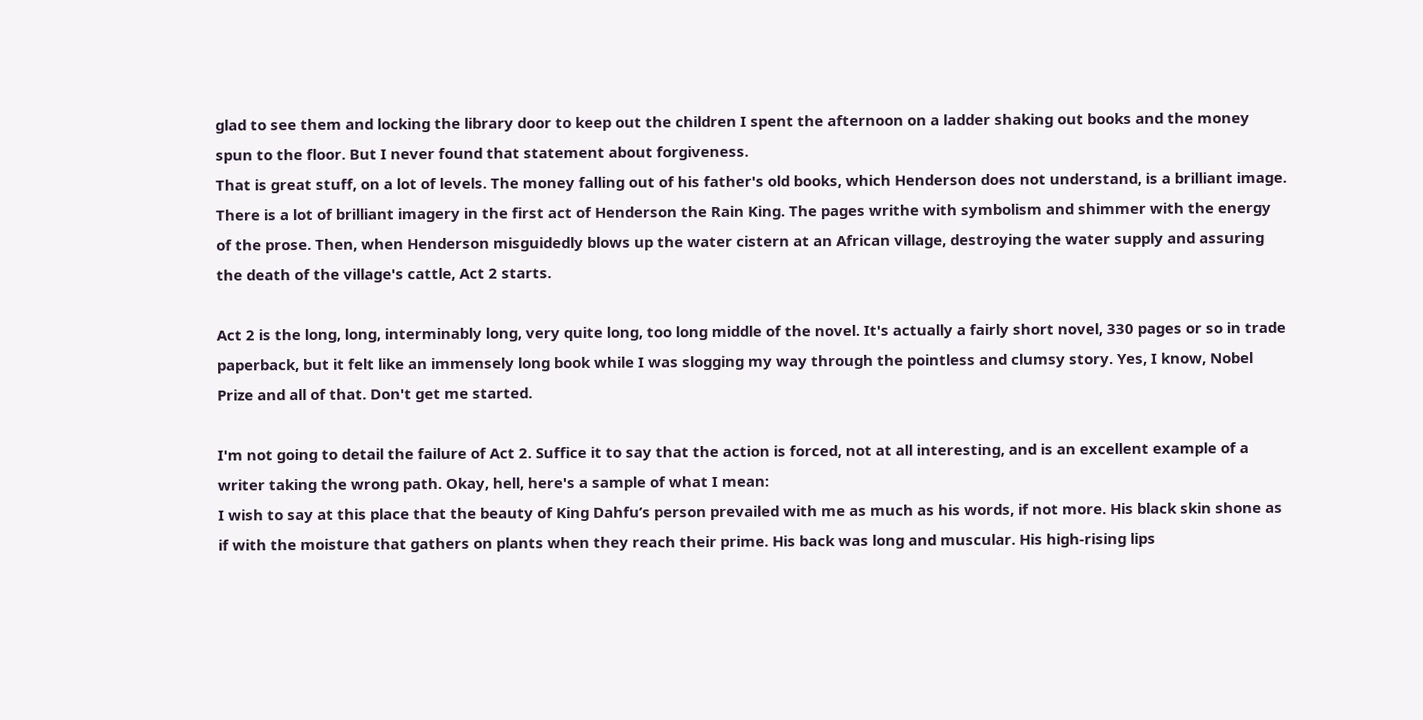glad to see them and locking the library door to keep out the children I spent the afternoon on a ladder shaking out books and the money spun to the floor. But I never found that statement about forgiveness.
That is great stuff, on a lot of levels. The money falling out of his father's old books, which Henderson does not understand, is a brilliant image. There is a lot of brilliant imagery in the first act of Henderson the Rain King. The pages writhe with symbolism and shimmer with the energy of the prose. Then, when Henderson misguidedly blows up the water cistern at an African village, destroying the water supply and assuring the death of the village's cattle, Act 2 starts.

Act 2 is the long, long, interminably long, very quite long, too long middle of the novel. It's actually a fairly short novel, 330 pages or so in trade paperback, but it felt like an immensely long book while I was slogging my way through the pointless and clumsy story. Yes, I know, Nobel Prize and all of that. Don't get me started.

I'm not going to detail the failure of Act 2. Suffice it to say that the action is forced, not at all interesting, and is an excellent example of a writer taking the wrong path. Okay, hell, here's a sample of what I mean:
I wish to say at this place that the beauty of King Dahfu’s person prevailed with me as much as his words, if not more. His black skin shone as if with the moisture that gathers on plants when they reach their prime. His back was long and muscular. His high-rising lips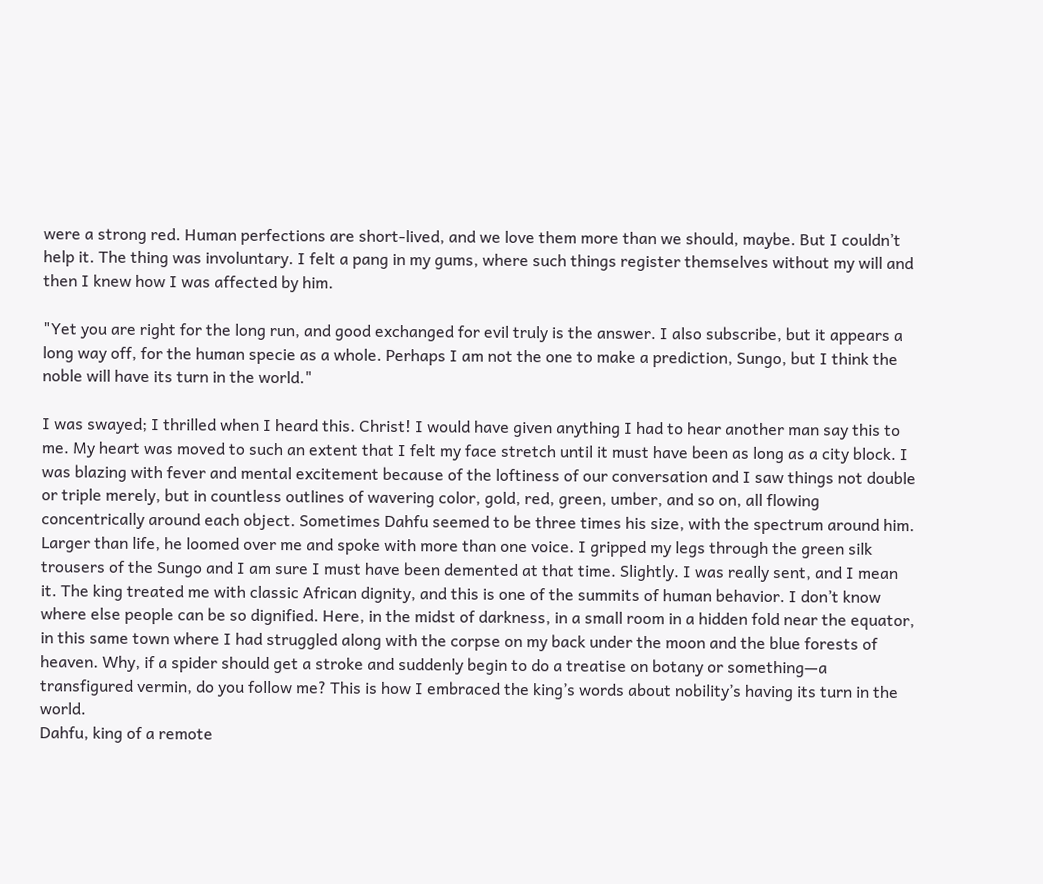were a strong red. Human perfections are short-lived, and we love them more than we should, maybe. But I couldn’t help it. The thing was involuntary. I felt a pang in my gums, where such things register themselves without my will and then I knew how I was affected by him.

"Yet you are right for the long run, and good exchanged for evil truly is the answer. I also subscribe, but it appears a long way off, for the human specie as a whole. Perhaps I am not the one to make a prediction, Sungo, but I think the noble will have its turn in the world."

I was swayed; I thrilled when I heard this. Christ! I would have given anything I had to hear another man say this to me. My heart was moved to such an extent that I felt my face stretch until it must have been as long as a city block. I was blazing with fever and mental excitement because of the loftiness of our conversation and I saw things not double or triple merely, but in countless outlines of wavering color, gold, red, green, umber, and so on, all flowing concentrically around each object. Sometimes Dahfu seemed to be three times his size, with the spectrum around him. Larger than life, he loomed over me and spoke with more than one voice. I gripped my legs through the green silk trousers of the Sungo and I am sure I must have been demented at that time. Slightly. I was really sent, and I mean it. The king treated me with classic African dignity, and this is one of the summits of human behavior. I don’t know where else people can be so dignified. Here, in the midst of darkness, in a small room in a hidden fold near the equator, in this same town where I had struggled along with the corpse on my back under the moon and the blue forests of heaven. Why, if a spider should get a stroke and suddenly begin to do a treatise on botany or something—a transfigured vermin, do you follow me? This is how I embraced the king’s words about nobility’s having its turn in the world.
Dahfu, king of a remote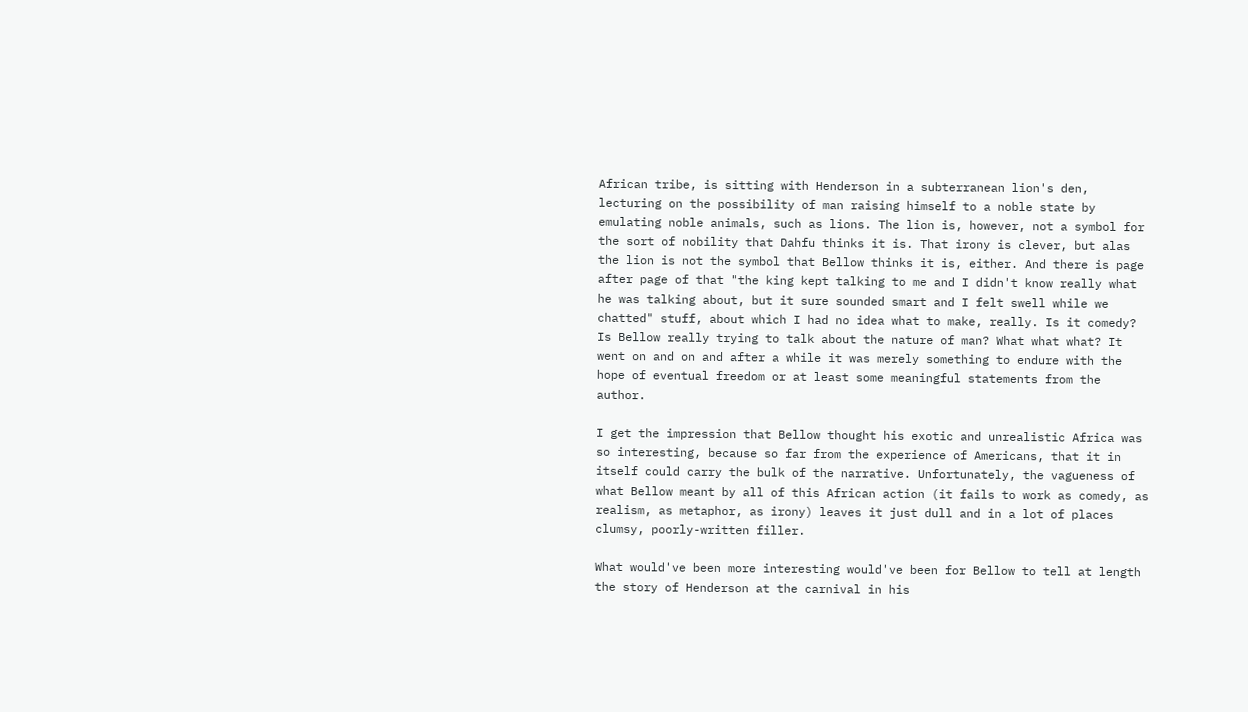African tribe, is sitting with Henderson in a subterranean lion's den, lecturing on the possibility of man raising himself to a noble state by emulating noble animals, such as lions. The lion is, however, not a symbol for the sort of nobility that Dahfu thinks it is. That irony is clever, but alas the lion is not the symbol that Bellow thinks it is, either. And there is page after page of that "the king kept talking to me and I didn't know really what he was talking about, but it sure sounded smart and I felt swell while we chatted" stuff, about which I had no idea what to make, really. Is it comedy? Is Bellow really trying to talk about the nature of man? What what what? It went on and on and after a while it was merely something to endure with the hope of eventual freedom or at least some meaningful statements from the author.

I get the impression that Bellow thought his exotic and unrealistic Africa was so interesting, because so far from the experience of Americans, that it in itself could carry the bulk of the narrative. Unfortunately, the vagueness of what Bellow meant by all of this African action (it fails to work as comedy, as realism, as metaphor, as irony) leaves it just dull and in a lot of places clumsy, poorly-written filler.

What would've been more interesting would've been for Bellow to tell at length the story of Henderson at the carnival in his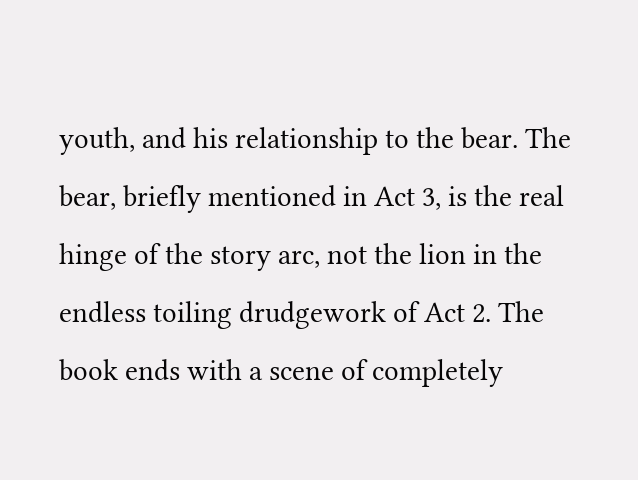youth, and his relationship to the bear. The bear, briefly mentioned in Act 3, is the real hinge of the story arc, not the lion in the endless toiling drudgework of Act 2. The book ends with a scene of completely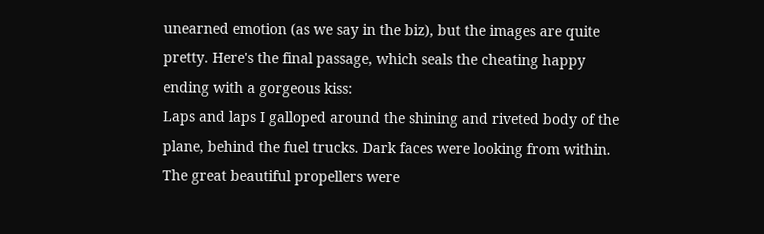unearned emotion (as we say in the biz), but the images are quite pretty. Here's the final passage, which seals the cheating happy ending with a gorgeous kiss:
Laps and laps I galloped around the shining and riveted body of the plane, behind the fuel trucks. Dark faces were looking from within. The great beautiful propellers were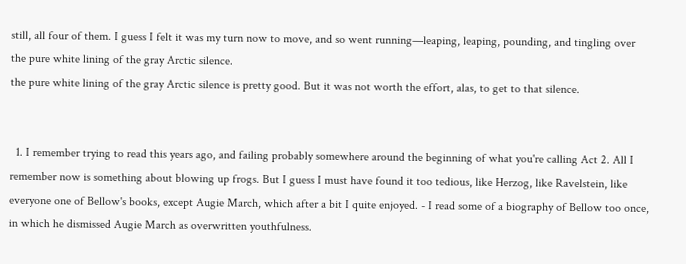still, all four of them. I guess I felt it was my turn now to move, and so went running—leaping, leaping, pounding, and tingling over the pure white lining of the gray Arctic silence.
the pure white lining of the gray Arctic silence is pretty good. But it was not worth the effort, alas, to get to that silence.


  1. I remember trying to read this years ago, and failing probably somewhere around the beginning of what you're calling Act 2. All I remember now is something about blowing up frogs. But I guess I must have found it too tedious, like Herzog, like Ravelstein, like everyone one of Bellow's books, except Augie March, which after a bit I quite enjoyed. - I read some of a biography of Bellow too once, in which he dismissed Augie March as overwritten youthfulness.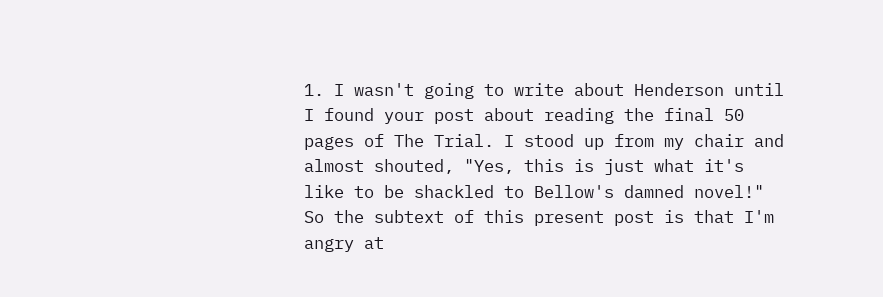1. I wasn't going to write about Henderson until I found your post about reading the final 50 pages of The Trial. I stood up from my chair and almost shouted, "Yes, this is just what it's like to be shackled to Bellow's damned novel!" So the subtext of this present post is that I'm angry at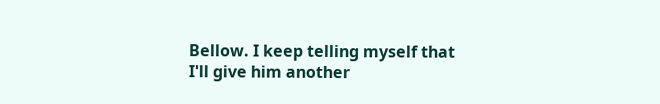Bellow. I keep telling myself that I'll give him another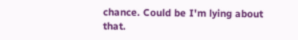chance. Could be I'm lying about that.